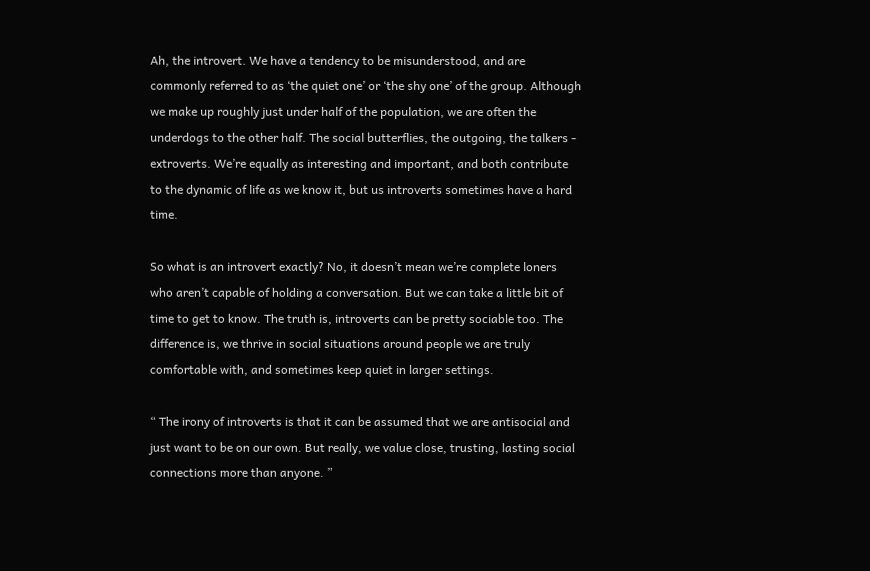Ah, the introvert. We have a tendency to be misunderstood, and are commonly referred to as ‘the quiet one’ or ‘the shy one’ of the group. Although we make up roughly just under half of the population, we are often the underdogs to the other half. The social butterflies, the outgoing, the talkers - extroverts. We’re equally as interesting and important, and both contribute to the dynamic of life as we know it, but us introverts sometimes have a hard time.

So what is an introvert exactly? No, it doesn’t mean we’re complete loners who aren’t capable of holding a conversation. But we can take a little bit of time to get to know. The truth is, introverts can be pretty sociable too. The difference is, we thrive in social situations around people we are truly comfortable with, and sometimes keep quiet in larger settings.

“ The irony of introverts is that it can be assumed that we are antisocial and just want to be on our own. But really, we value close, trusting, lasting social connections more than anyone. ”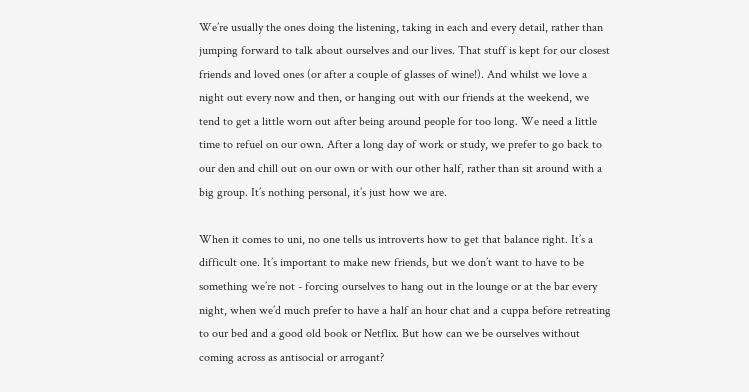We’re usually the ones doing the listening, taking in each and every detail, rather than jumping forward to talk about ourselves and our lives. That stuff is kept for our closest friends and loved ones (or after a couple of glasses of wine!). And whilst we love a night out every now and then, or hanging out with our friends at the weekend, we tend to get a little worn out after being around people for too long. We need a little time to refuel on our own. After a long day of work or study, we prefer to go back to our den and chill out on our own or with our other half, rather than sit around with a big group. It’s nothing personal, it’s just how we are.

When it comes to uni, no one tells us introverts how to get that balance right. It’s a difficult one. It’s important to make new friends, but we don’t want to have to be something we’re not - forcing ourselves to hang out in the lounge or at the bar every night, when we’d much prefer to have a half an hour chat and a cuppa before retreating to our bed and a good old book or Netflix. But how can we be ourselves without coming across as antisocial or arrogant?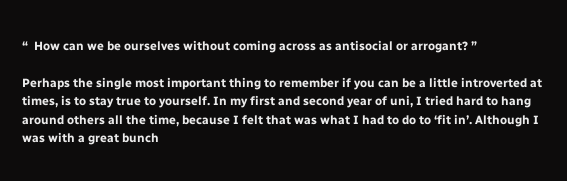“  How can we be ourselves without coming across as antisocial or arrogant? ”

Perhaps the single most important thing to remember if you can be a little introverted at times, is to stay true to yourself. In my first and second year of uni, I tried hard to hang around others all the time, because I felt that was what I had to do to ‘fit in’. Although I was with a great bunch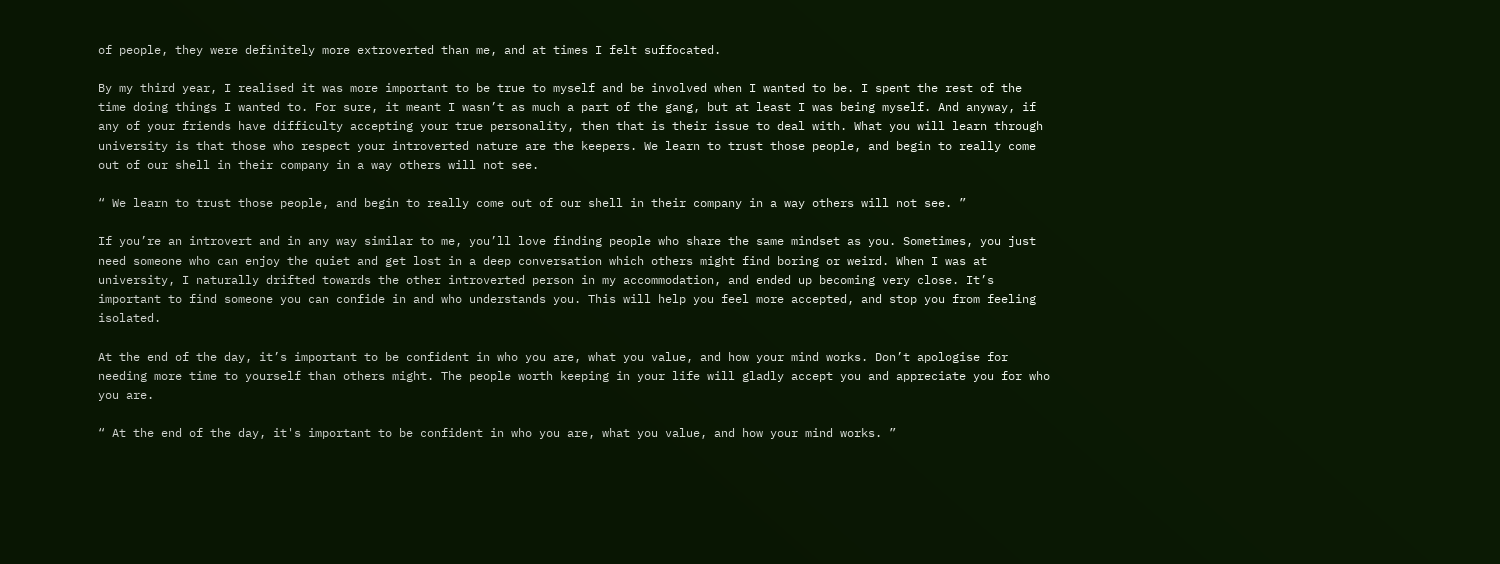of people, they were definitely more extroverted than me, and at times I felt suffocated.

By my third year, I realised it was more important to be true to myself and be involved when I wanted to be. I spent the rest of the time doing things I wanted to. For sure, it meant I wasn’t as much a part of the gang, but at least I was being myself. And anyway, if any of your friends have difficulty accepting your true personality, then that is their issue to deal with. What you will learn through university is that those who respect your introverted nature are the keepers. We learn to trust those people, and begin to really come out of our shell in their company in a way others will not see.

“ We learn to trust those people, and begin to really come out of our shell in their company in a way others will not see. ”

If you’re an introvert and in any way similar to me, you’ll love finding people who share the same mindset as you. Sometimes, you just need someone who can enjoy the quiet and get lost in a deep conversation which others might find boring or weird. When I was at university, I naturally drifted towards the other introverted person in my accommodation, and ended up becoming very close. It’s important to find someone you can confide in and who understands you. This will help you feel more accepted, and stop you from feeling isolated.

At the end of the day, it’s important to be confident in who you are, what you value, and how your mind works. Don’t apologise for needing more time to yourself than others might. The people worth keeping in your life will gladly accept you and appreciate you for who you are.

“ At the end of the day, it's important to be confident in who you are, what you value, and how your mind works. ”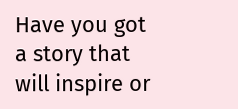Have you got a story that will inspire or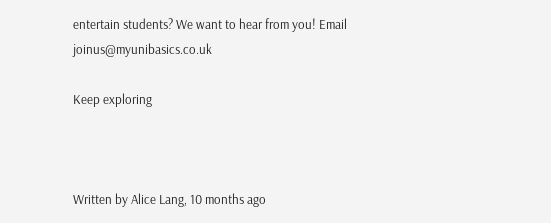entertain students? We want to hear from you! Email joinus@myunibasics.co.uk

Keep exploring



Written by Alice Lang, 10 months ago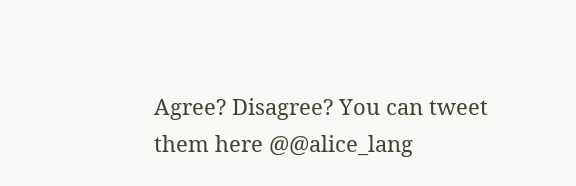Agree? Disagree? You can tweet them here @@alice_lang